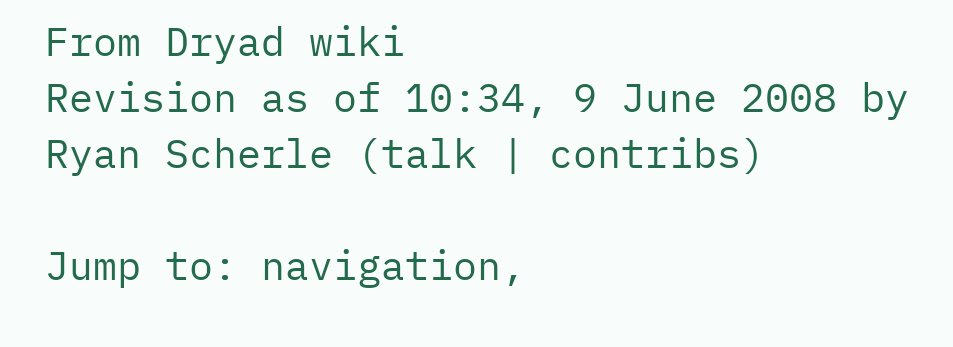From Dryad wiki
Revision as of 10:34, 9 June 2008 by Ryan Scherle (talk | contribs)

Jump to: navigation,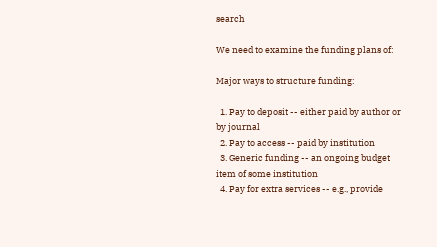search

We need to examine the funding plans of:

Major ways to structure funding:

  1. Pay to deposit -- either paid by author or by journal
  2. Pay to access -- paid by institution
  3. Generic funding -- an ongoing budget item of some institution
  4. Pay for extra services -- e.g., provide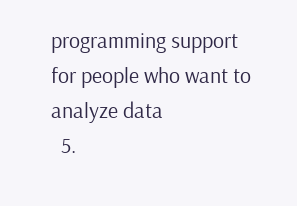programming support for people who want to analyze data
  5.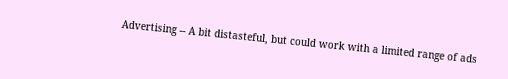Advertising -- A bit distasteful, but could work with a limited range of ads